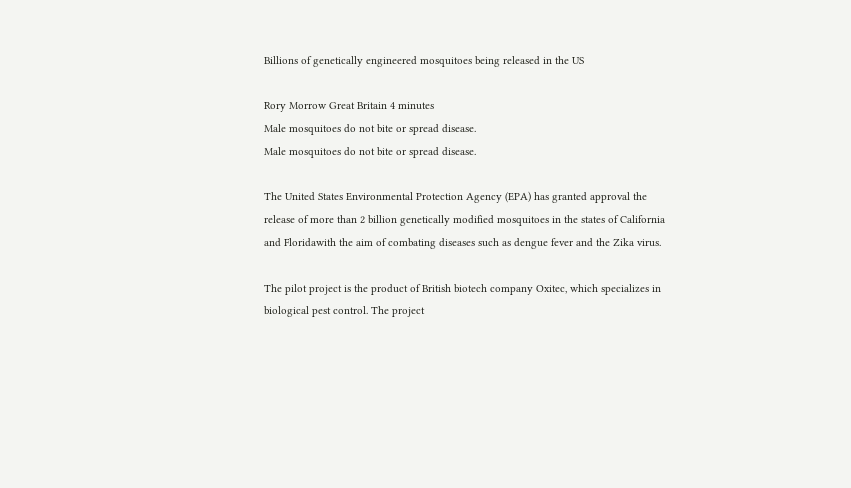Billions of genetically engineered mosquitoes being released in the US

Rory Morrow Great Britain 4 minutes
Male mosquitoes do not bite or spread disease.
Male mosquitoes do not bite or spread disease.

The United States Environmental Protection Agency (EPA) has granted approval the release of more than 2 billion genetically modified mosquitoes in the states of California and Floridawith the aim of combating diseases such as dengue fever and the Zika virus.

The pilot project is the product of British biotech company Oxitec, which specializes in biological pest control. The project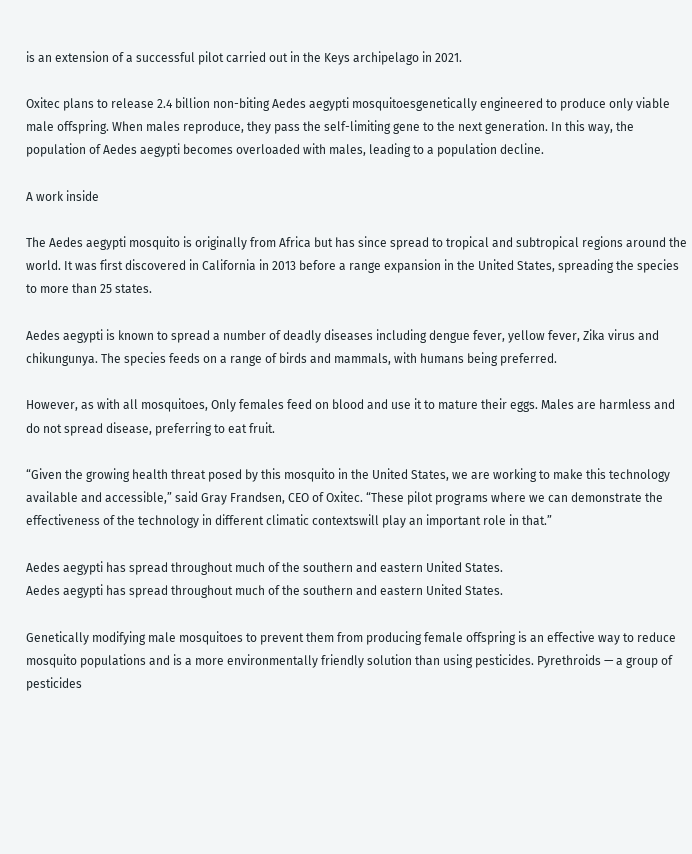is an extension of a successful pilot carried out in the Keys archipelago in 2021.

Oxitec plans to release 2.4 billion non-biting Aedes aegypti mosquitoesgenetically engineered to produce only viable male offspring. When males reproduce, they pass the self-limiting gene to the next generation. In this way, the population of Aedes aegypti becomes overloaded with males, leading to a population decline.

A work inside

The Aedes aegypti mosquito is originally from Africa but has since spread to tropical and subtropical regions around the world. It was first discovered in California in 2013 before a range expansion in the United States, spreading the species to more than 25 states.

Aedes aegypti is known to spread a number of deadly diseases including dengue fever, yellow fever, Zika virus and chikungunya. The species feeds on a range of birds and mammals, with humans being preferred.

However, as with all mosquitoes, Only females feed on blood and use it to mature their eggs. Males are harmless and do not spread disease, preferring to eat fruit.

“Given the growing health threat posed by this mosquito in the United States, we are working to make this technology available and accessible,” said Gray Frandsen, CEO of Oxitec. “These pilot programs where we can demonstrate the effectiveness of the technology in different climatic contextswill play an important role in that.”

Aedes aegypti has spread throughout much of the southern and eastern United States.
Aedes aegypti has spread throughout much of the southern and eastern United States.

Genetically modifying male mosquitoes to prevent them from producing female offspring is an effective way to reduce mosquito populations and is a more environmentally friendly solution than using pesticides. Pyrethroids — a group of pesticides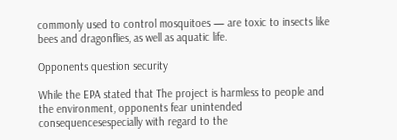commonly used to control mosquitoes — are toxic to insects like bees and dragonflies, as well as aquatic life.

Opponents question security

While the EPA stated that The project is harmless to people and the environment, opponents fear unintended consequencesespecially with regard to the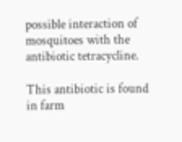possible interaction of mosquitoes with the antibiotic tetracycline.

This antibiotic is found in farm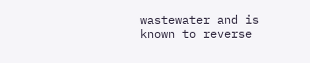wastewater and is known to reverse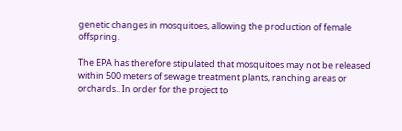genetic changes in mosquitoes, allowing the production of female offspring.

The EPA has therefore stipulated that mosquitoes may not be released within 500 meters of sewage treatment plants, ranching areas or orchards.. In order for the project to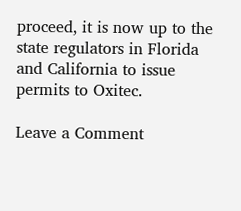proceed, it is now up to the state regulators in Florida and California to issue permits to Oxitec.

Leave a Comment